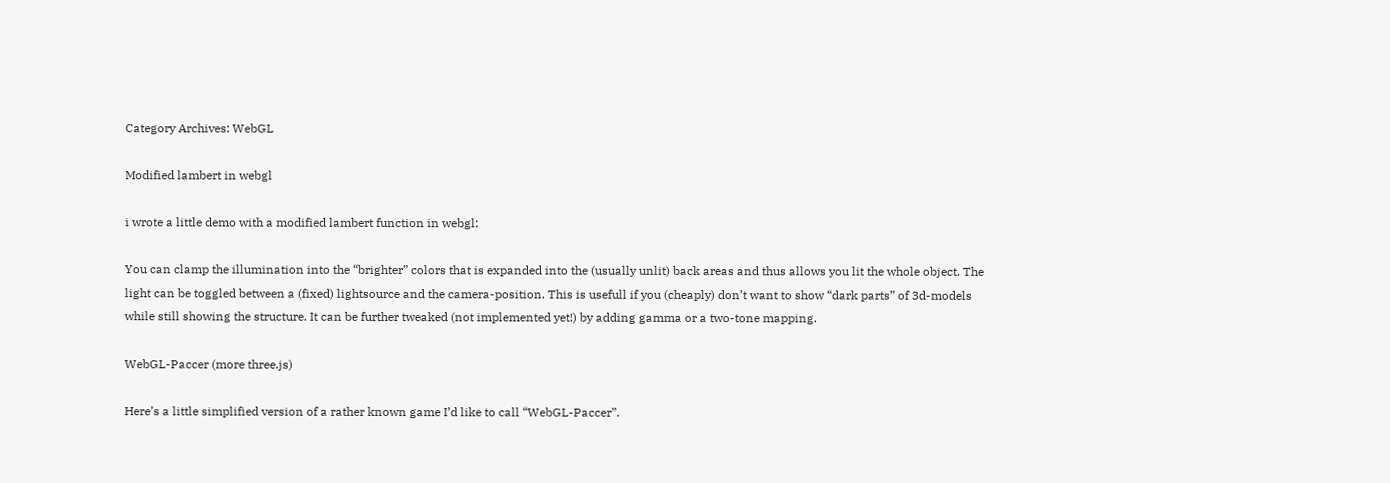Category Archives: WebGL

Modified lambert in webgl

i wrote a little demo with a modified lambert function in webgl:

You can clamp the illumination into the “brighter” colors that is expanded into the (usually unlit) back areas and thus allows you lit the whole object. The light can be toggled between a (fixed) lightsource and the camera-position. This is usefull if you (cheaply) don’t want to show “dark parts” of 3d-models while still showing the structure. It can be further tweaked (not implemented yet!) by adding gamma or a two-tone mapping.

WebGL-Paccer (more three.js)

Here’s a little simplified version of a rather known game I’d like to call “WebGL-Paccer”.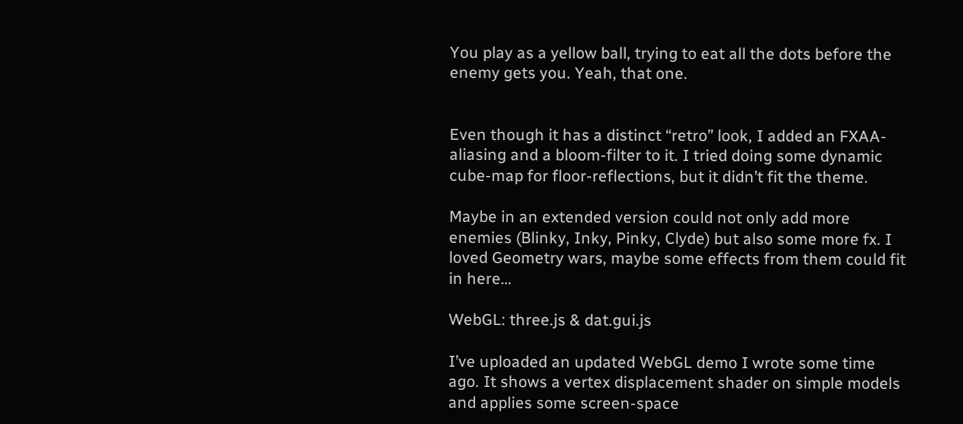You play as a yellow ball, trying to eat all the dots before the enemy gets you. Yeah, that one.


Even though it has a distinct “retro” look, I added an FXAA-aliasing and a bloom-filter to it. I tried doing some dynamic cube-map for floor-reflections, but it didn’t fit the theme.

Maybe in an extended version could not only add more enemies (Blinky, Inky, Pinky, Clyde) but also some more fx. I loved Geometry wars, maybe some effects from them could fit in here…

WebGL: three.js & dat.gui.js

I’ve uploaded an updated WebGL demo I wrote some time ago. It shows a vertex displacement shader on simple models and applies some screen-space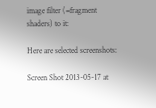image filter (=fragment shaders) to it:

Here are selected screenshots:

Screen Shot 2013-05-17 at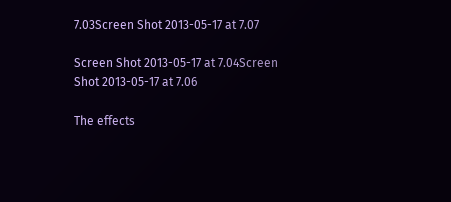7.03Screen Shot 2013-05-17 at 7.07

Screen Shot 2013-05-17 at 7.04Screen Shot 2013-05-17 at 7.06

The effects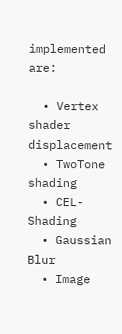implemented are:

  • Vertex shader displacement
  • TwoTone shading
  • CEL-Shading
  • Gaussian Blur
  • Image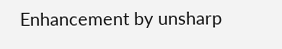Enhancement by unsharp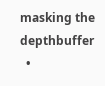masking the depthbuffer
  •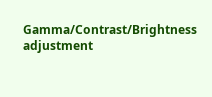Gamma/Contrast/Brightness adjustment